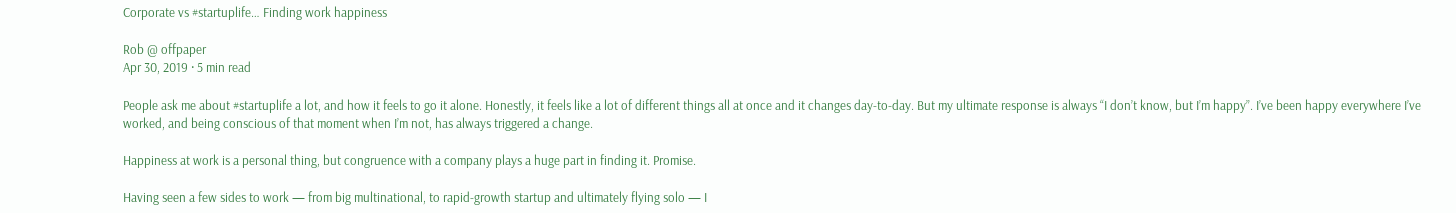Corporate vs #startuplife… Finding work happiness

Rob @ offpaper
Apr 30, 2019 · 5 min read

People ask me about #startuplife a lot, and how it feels to go it alone. Honestly, it feels like a lot of different things all at once and it changes day-to-day. But my ultimate response is always “I don’t know, but I’m happy”. I’ve been happy everywhere I’ve worked, and being conscious of that moment when I’m not, has always triggered a change.

Happiness at work is a personal thing, but congruence with a company plays a huge part in finding it. Promise.

Having seen a few sides to work — from big multinational, to rapid-growth startup and ultimately flying solo — I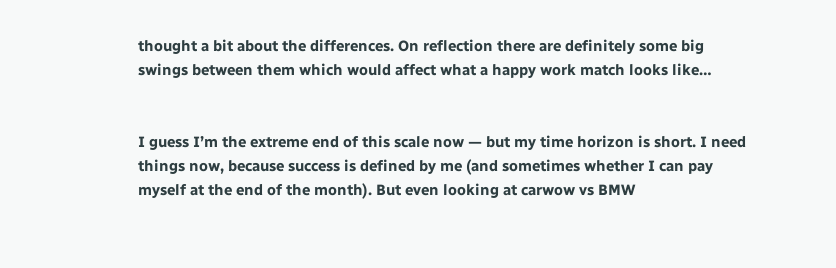thought a bit about the differences. On reflection there are definitely some big swings between them which would affect what a happy work match looks like…


I guess I’m the extreme end of this scale now — but my time horizon is short. I need things now, because success is defined by me (and sometimes whether I can pay myself at the end of the month). But even looking at carwow vs BMW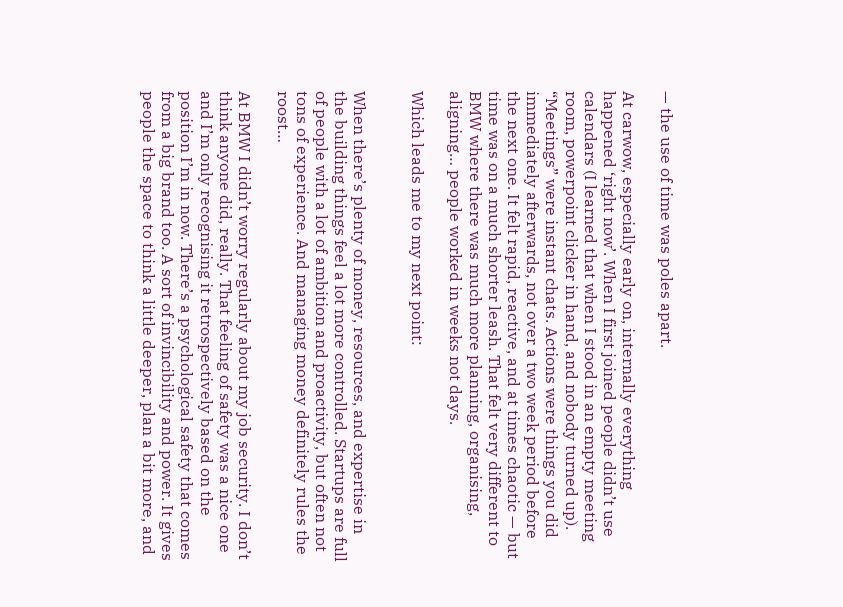— the use of time was poles apart.

At carwow, especially early on, internally everything happened ‘right now’. When I first joined people didn’t use calendars (I learned that when I stood in an empty meeting room, powerpoint clicker in hand, and nobody turned up). “Meetings” were instant chats. Actions were things you did immediately afterwards, not over a two week period before the next one. It felt rapid, reactive, and at times chaotic — but time was on a much shorter leash. That felt very different to BMW where there was much more planning, organising, aligning… people worked in weeks not days.

Which leads me to my next point:


When there’s plenty of money, resources, and expertise in the building things feel a lot more controlled. Startups are full of people with a lot of ambition and proactivity, but often not tons of experience. And managing money definitely rules the roost…

At BMW I didn’t worry regularly about my job security. I don’t think anyone did, really. That feeling of safety was a nice one and I’m only recognising it retrospectively based on the position I’m in now. There’s a psychological safety that comes from a big brand too. A sort of invincibility and power. It gives people the space to think a little deeper, plan a bit more, and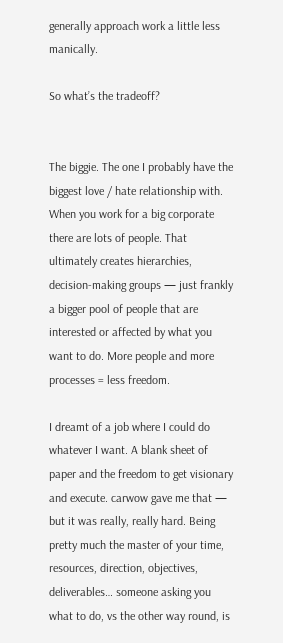generally approach work a little less manically.

So what’s the tradeoff?


The biggie. The one I probably have the biggest love / hate relationship with. When you work for a big corporate there are lots of people. That ultimately creates hierarchies, decision-making groups — just frankly a bigger pool of people that are interested or affected by what you want to do. More people and more processes = less freedom.

I dreamt of a job where I could do whatever I want. A blank sheet of paper and the freedom to get visionary and execute. carwow gave me that — but it was really, really hard. Being pretty much the master of your time, resources, direction, objectives, deliverables… someone asking you what to do, vs the other way round, is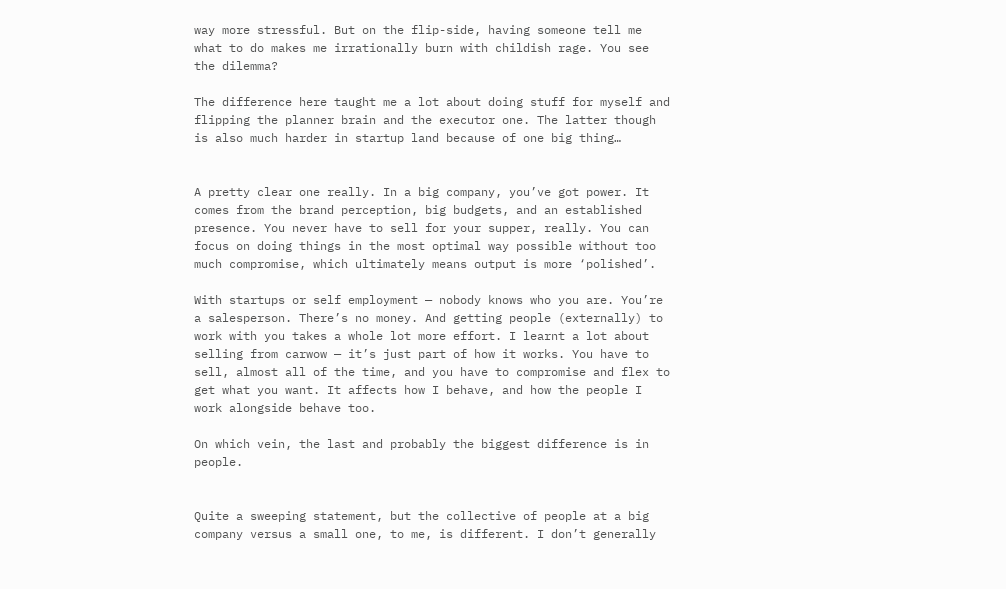way more stressful. But on the flip-side, having someone tell me what to do makes me irrationally burn with childish rage. You see the dilemma?

The difference here taught me a lot about doing stuff for myself and flipping the planner brain and the executor one. The latter though is also much harder in startup land because of one big thing…


A pretty clear one really. In a big company, you’ve got power. It comes from the brand perception, big budgets, and an established presence. You never have to sell for your supper, really. You can focus on doing things in the most optimal way possible without too much compromise, which ultimately means output is more ‘polished’.

With startups or self employment — nobody knows who you are. You’re a salesperson. There’s no money. And getting people (externally) to work with you takes a whole lot more effort. I learnt a lot about selling from carwow — it’s just part of how it works. You have to sell, almost all of the time, and you have to compromise and flex to get what you want. It affects how I behave, and how the people I work alongside behave too.

On which vein, the last and probably the biggest difference is in people.


Quite a sweeping statement, but the collective of people at a big company versus a small one, to me, is different. I don’t generally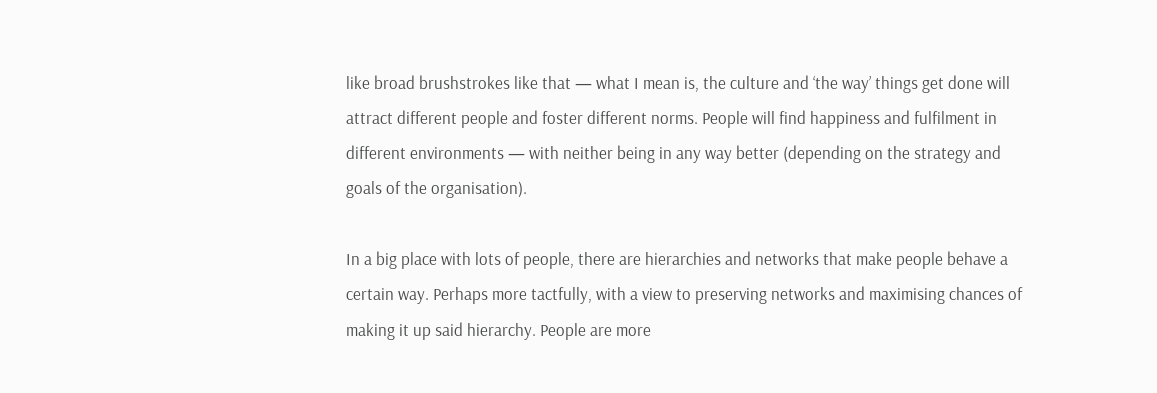like broad brushstrokes like that — what I mean is, the culture and ‘the way’ things get done will attract different people and foster different norms. People will find happiness and fulfilment in different environments — with neither being in any way better (depending on the strategy and goals of the organisation).

In a big place with lots of people, there are hierarchies and networks that make people behave a certain way. Perhaps more tactfully, with a view to preserving networks and maximising chances of making it up said hierarchy. People are more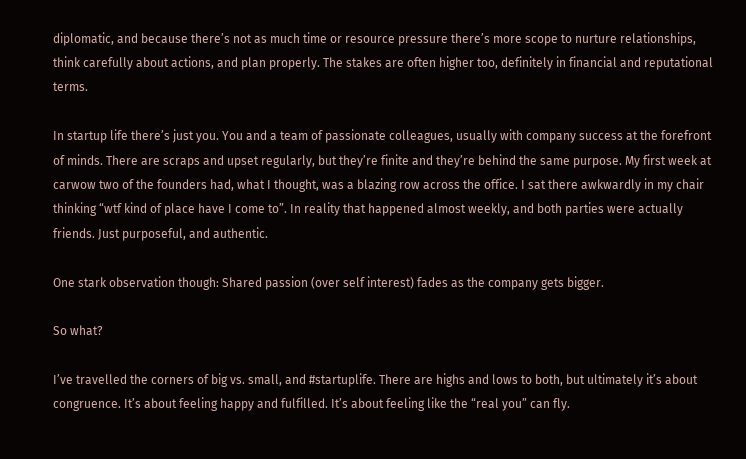diplomatic, and because there’s not as much time or resource pressure there’s more scope to nurture relationships, think carefully about actions, and plan properly. The stakes are often higher too, definitely in financial and reputational terms.

In startup life there’s just you. You and a team of passionate colleagues, usually with company success at the forefront of minds. There are scraps and upset regularly, but they’re finite and they’re behind the same purpose. My first week at carwow two of the founders had, what I thought, was a blazing row across the office. I sat there awkwardly in my chair thinking “wtf kind of place have I come to”. In reality that happened almost weekly, and both parties were actually friends. Just purposeful, and authentic.

One stark observation though: Shared passion (over self interest) fades as the company gets bigger.

So what?

I’ve travelled the corners of big vs. small, and #startuplife. There are highs and lows to both, but ultimately it’s about congruence. It’s about feeling happy and fulfilled. It’s about feeling like the “real you” can fly.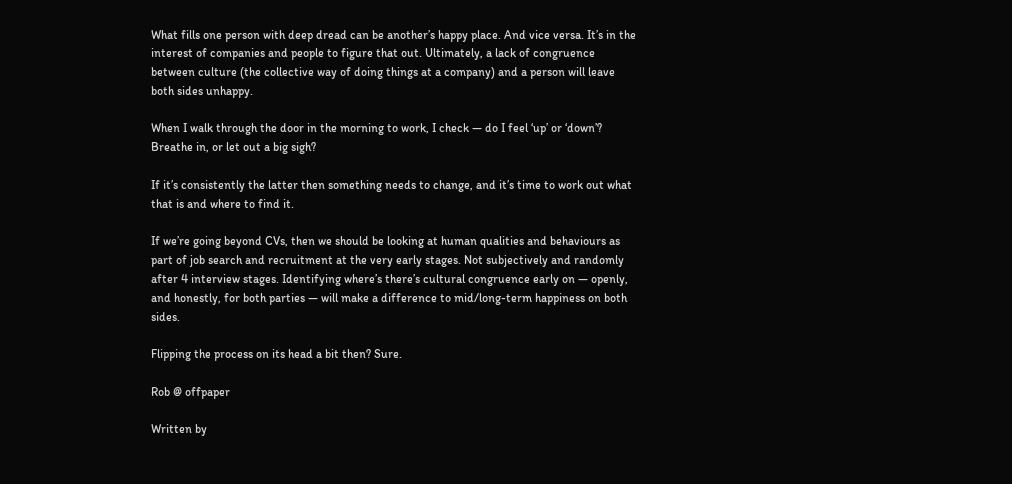What fills one person with deep dread can be another’s happy place. And vice versa. It’s in the interest of companies and people to figure that out. Ultimately, a lack of congruence between culture (the collective way of doing things at a company) and a person will leave both sides unhappy.

When I walk through the door in the morning to work, I check — do I feel ‘up’ or ‘down’? Breathe in, or let out a big sigh?

If it’s consistently the latter then something needs to change, and it’s time to work out what that is and where to find it.

If we’re going beyond CVs, then we should be looking at human qualities and behaviours as part of job search and recruitment at the very early stages. Not subjectively and randomly after 4 interview stages. Identifying where’s there’s cultural congruence early on — openly, and honestly, for both parties — will make a difference to mid/long-term happiness on both sides.

Flipping the process on its head a bit then? Sure.

Rob @ offpaper

Written by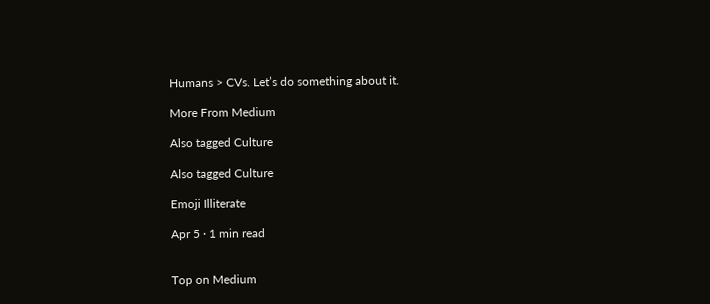Humans > CVs. Let’s do something about it.

More From Medium

Also tagged Culture

Also tagged Culture

Emoji Illiterate

Apr 5 · 1 min read


Top on Medium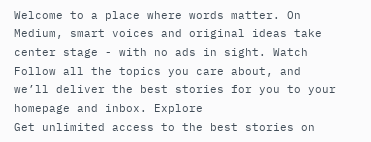Welcome to a place where words matter. On Medium, smart voices and original ideas take center stage - with no ads in sight. Watch
Follow all the topics you care about, and we’ll deliver the best stories for you to your homepage and inbox. Explore
Get unlimited access to the best stories on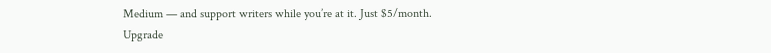Medium — and support writers while you’re at it. Just $5/month. Upgrade